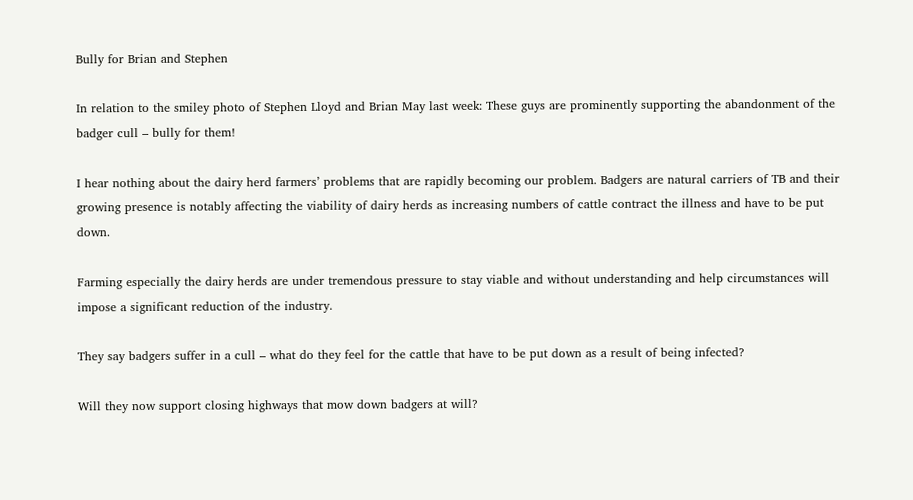Bully for Brian and Stephen

In relation to the smiley photo of Stephen Lloyd and Brian May last week: These guys are prominently supporting the abandonment of the badger cull – bully for them!

I hear nothing about the dairy herd farmers’ problems that are rapidly becoming our problem. Badgers are natural carriers of TB and their growing presence is notably affecting the viability of dairy herds as increasing numbers of cattle contract the illness and have to be put down.

Farming especially the dairy herds are under tremendous pressure to stay viable and without understanding and help circumstances will impose a significant reduction of the industry.

They say badgers suffer in a cull – what do they feel for the cattle that have to be put down as a result of being infected?

Will they now support closing highways that mow down badgers at will?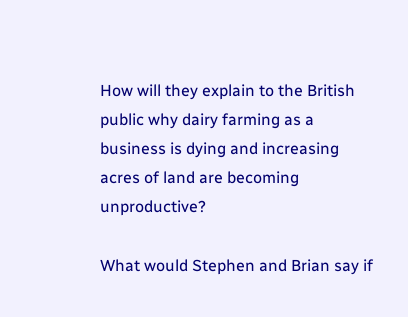How will they explain to the British public why dairy farming as a business is dying and increasing acres of land are becoming unproductive?

What would Stephen and Brian say if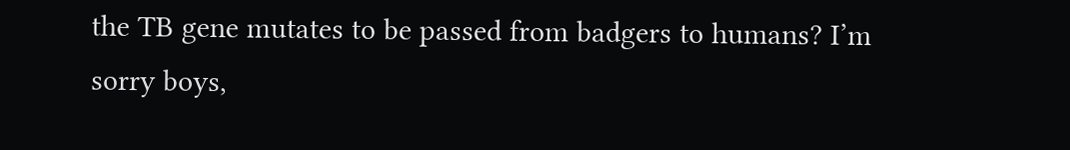the TB gene mutates to be passed from badgers to humans? I’m sorry boys,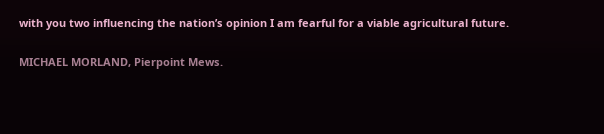with you two influencing the nation’s opinion I am fearful for a viable agricultural future.

MICHAEL MORLAND, Pierpoint Mews.